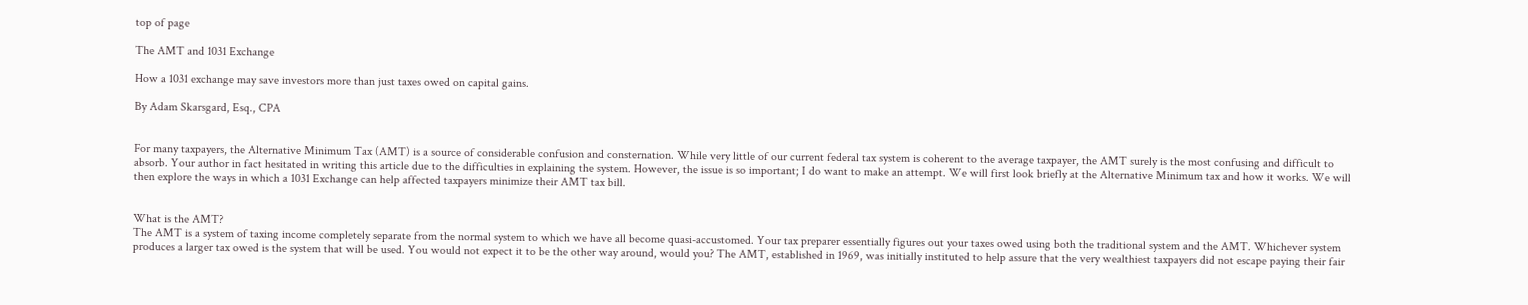top of page

The AMT and 1031 Exchange

How a 1031 exchange may save investors more than just taxes owed on capital gains.

By Adam Skarsgard, Esq., CPA


For many taxpayers, the Alternative Minimum Tax (AMT) is a source of considerable confusion and consternation. While very little of our current federal tax system is coherent to the average taxpayer, the AMT surely is the most confusing and difficult to absorb. Your author in fact hesitated in writing this article due to the difficulties in explaining the system. However, the issue is so important; I do want to make an attempt. We will first look briefly at the Alternative Minimum tax and how it works. We will then explore the ways in which a 1031 Exchange can help affected taxpayers minimize their AMT tax bill.


What is the AMT?
The AMT is a system of taxing income completely separate from the normal system to which we have all become quasi-accustomed. Your tax preparer essentially figures out your taxes owed using both the traditional system and the AMT. Whichever system produces a larger tax owed is the system that will be used. You would not expect it to be the other way around, would you? The AMT, established in 1969, was initially instituted to help assure that the very wealthiest taxpayers did not escape paying their fair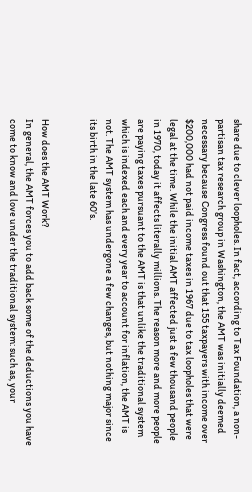share due to clever loopholes. In fact, according to Tax Foundation, a non-partisan tax research group in Washington, the AMT was initially deemed necessary because Congress found out that 155 taxpayers with income over $200,000 had not paid income taxes in 1967 due to tax loopholes that were legal at the time. While the initial AMT affected just a few thousand people in 1970, today it affects literally millions. The reason more and more people are paying taxes pursuant to the AMT is that unlike the traditional system which is indexed each and every year to account for inflation, the AMT is not. The AMT system has undergone a few changes, but nothing major since its birth in the late 60’s.


How does the AMT Work?
In general, the AMT forces you to add back some of the deductions you have come to know and love under the traditional system: such as, your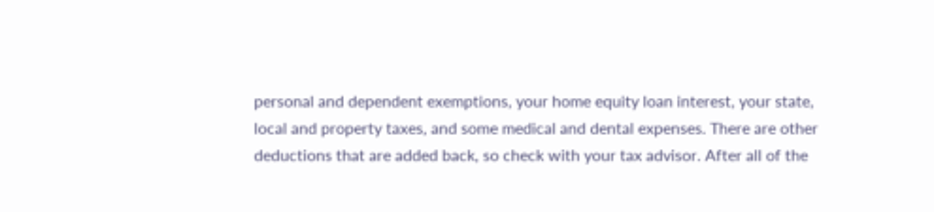personal and dependent exemptions, your home equity loan interest, your state, local and property taxes, and some medical and dental expenses. There are other deductions that are added back, so check with your tax advisor. After all of the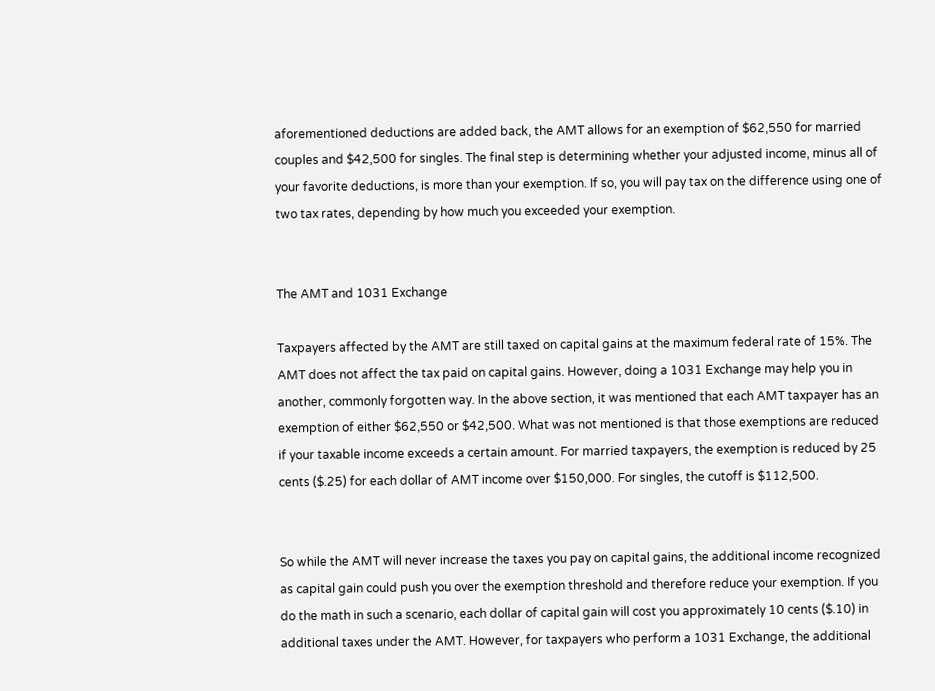aforementioned deductions are added back, the AMT allows for an exemption of $62,550 for married couples and $42,500 for singles. The final step is determining whether your adjusted income, minus all of your favorite deductions, is more than your exemption. If so, you will pay tax on the difference using one of two tax rates, depending by how much you exceeded your exemption.


The AMT and 1031 Exchange

Taxpayers affected by the AMT are still taxed on capital gains at the maximum federal rate of 15%. The AMT does not affect the tax paid on capital gains. However, doing a 1031 Exchange may help you in another, commonly forgotten way. In the above section, it was mentioned that each AMT taxpayer has an exemption of either $62,550 or $42,500. What was not mentioned is that those exemptions are reduced if your taxable income exceeds a certain amount. For married taxpayers, the exemption is reduced by 25 cents ($.25) for each dollar of AMT income over $150,000. For singles, the cutoff is $112,500.


So while the AMT will never increase the taxes you pay on capital gains, the additional income recognized as capital gain could push you over the exemption threshold and therefore reduce your exemption. If you do the math in such a scenario, each dollar of capital gain will cost you approximately 10 cents ($.10) in additional taxes under the AMT. However, for taxpayers who perform a 1031 Exchange, the additional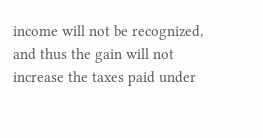income will not be recognized, and thus the gain will not increase the taxes paid under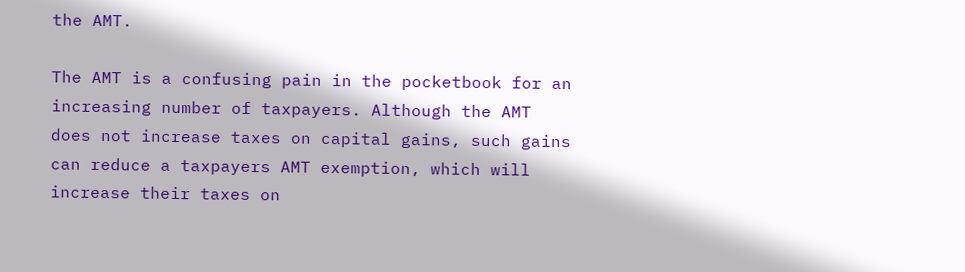the AMT.

The AMT is a confusing pain in the pocketbook for an increasing number of taxpayers. Although the AMT does not increase taxes on capital gains, such gains can reduce a taxpayers AMT exemption, which will increase their taxes on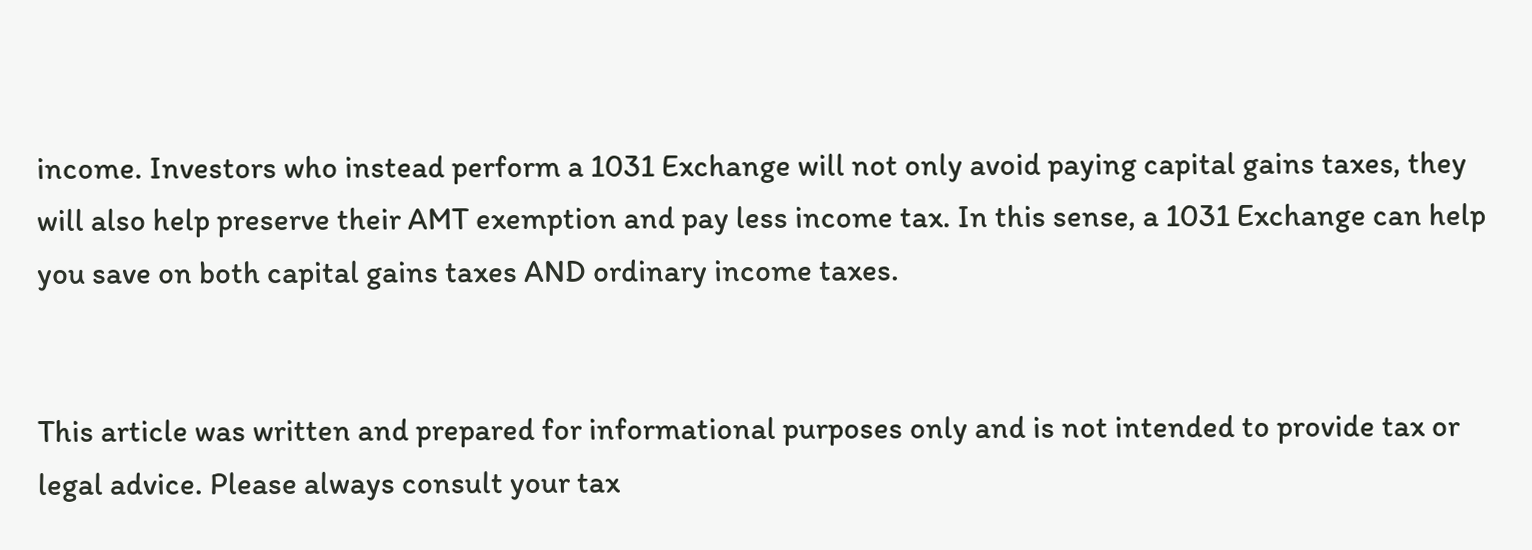income. Investors who instead perform a 1031 Exchange will not only avoid paying capital gains taxes, they will also help preserve their AMT exemption and pay less income tax. In this sense, a 1031 Exchange can help you save on both capital gains taxes AND ordinary income taxes.


This article was written and prepared for informational purposes only and is not intended to provide tax or legal advice. Please always consult your tax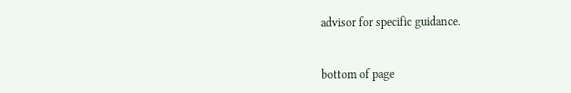advisor for specific guidance.


bottom of page